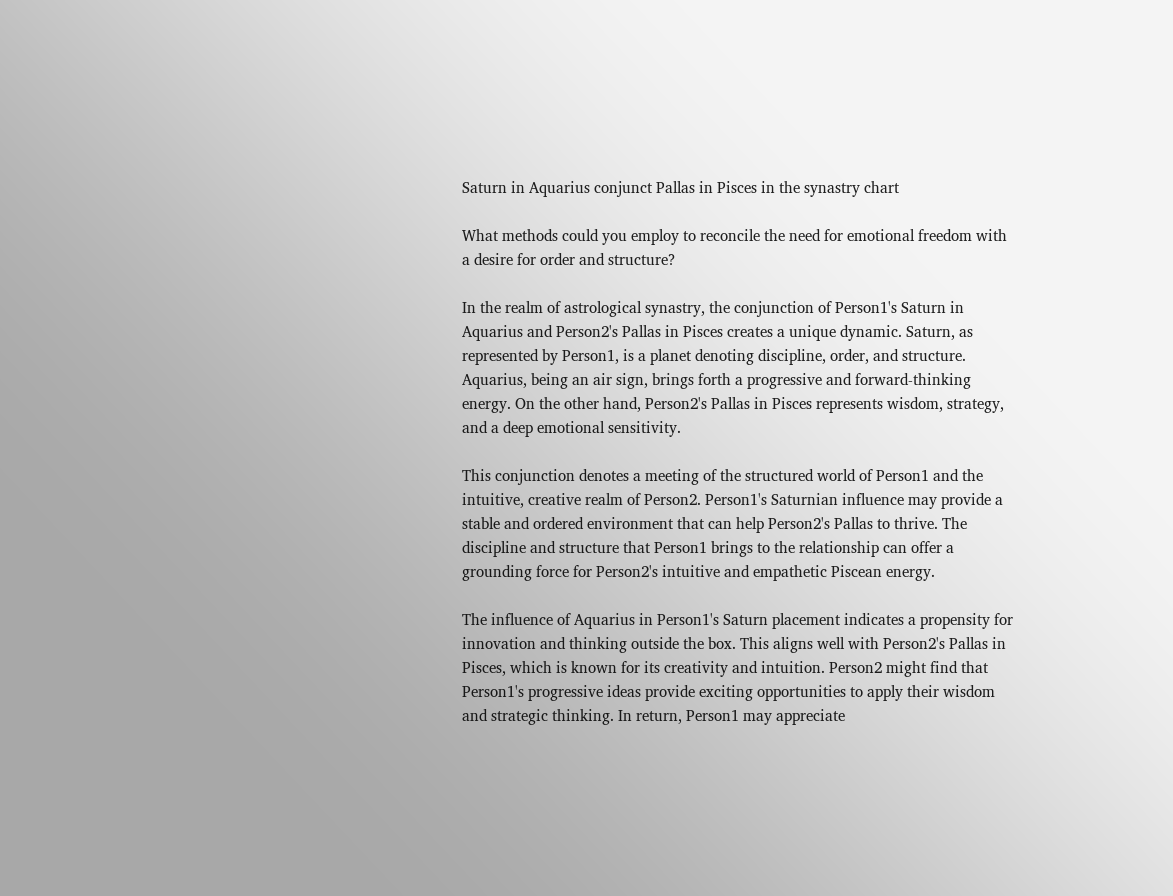Saturn in Aquarius conjunct Pallas in Pisces in the synastry chart

What methods could you employ to reconcile the need for emotional freedom with a desire for order and structure?

In the realm of astrological synastry, the conjunction of Person1's Saturn in Aquarius and Person2's Pallas in Pisces creates a unique dynamic. Saturn, as represented by Person1, is a planet denoting discipline, order, and structure. Aquarius, being an air sign, brings forth a progressive and forward-thinking energy. On the other hand, Person2's Pallas in Pisces represents wisdom, strategy, and a deep emotional sensitivity.

This conjunction denotes a meeting of the structured world of Person1 and the intuitive, creative realm of Person2. Person1's Saturnian influence may provide a stable and ordered environment that can help Person2's Pallas to thrive. The discipline and structure that Person1 brings to the relationship can offer a grounding force for Person2's intuitive and empathetic Piscean energy.

The influence of Aquarius in Person1's Saturn placement indicates a propensity for innovation and thinking outside the box. This aligns well with Person2's Pallas in Pisces, which is known for its creativity and intuition. Person2 might find that Person1's progressive ideas provide exciting opportunities to apply their wisdom and strategic thinking. In return, Person1 may appreciate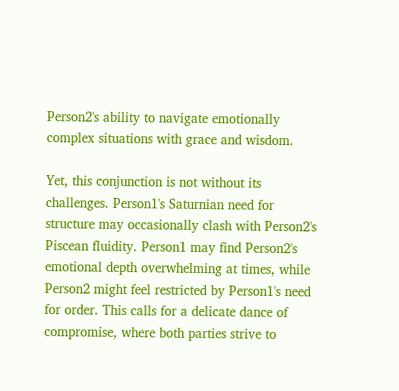Person2's ability to navigate emotionally complex situations with grace and wisdom.

Yet, this conjunction is not without its challenges. Person1's Saturnian need for structure may occasionally clash with Person2's Piscean fluidity. Person1 may find Person2's emotional depth overwhelming at times, while Person2 might feel restricted by Person1's need for order. This calls for a delicate dance of compromise, where both parties strive to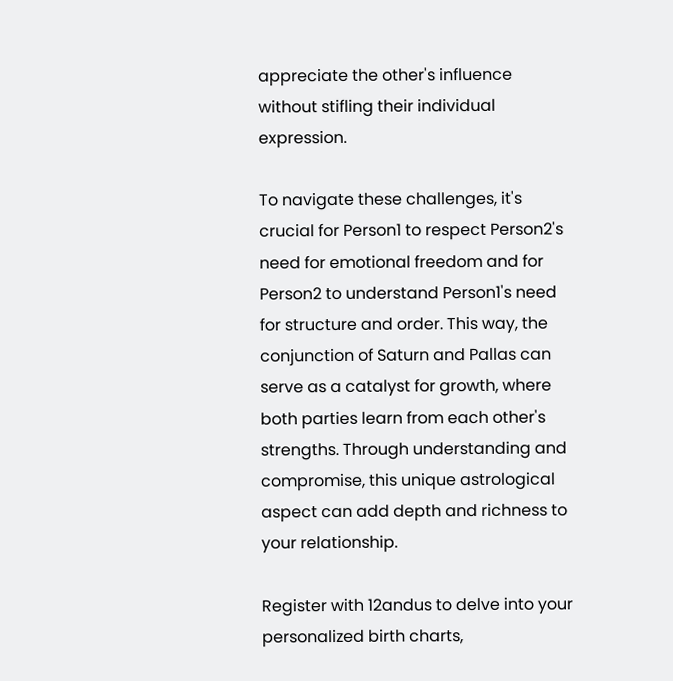appreciate the other's influence without stifling their individual expression.

To navigate these challenges, it's crucial for Person1 to respect Person2's need for emotional freedom and for Person2 to understand Person1's need for structure and order. This way, the conjunction of Saturn and Pallas can serve as a catalyst for growth, where both parties learn from each other's strengths. Through understanding and compromise, this unique astrological aspect can add depth and richness to your relationship.

Register with 12andus to delve into your personalized birth charts,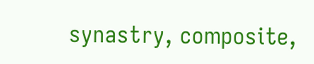synastry, composite,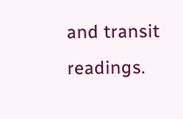and transit readings.